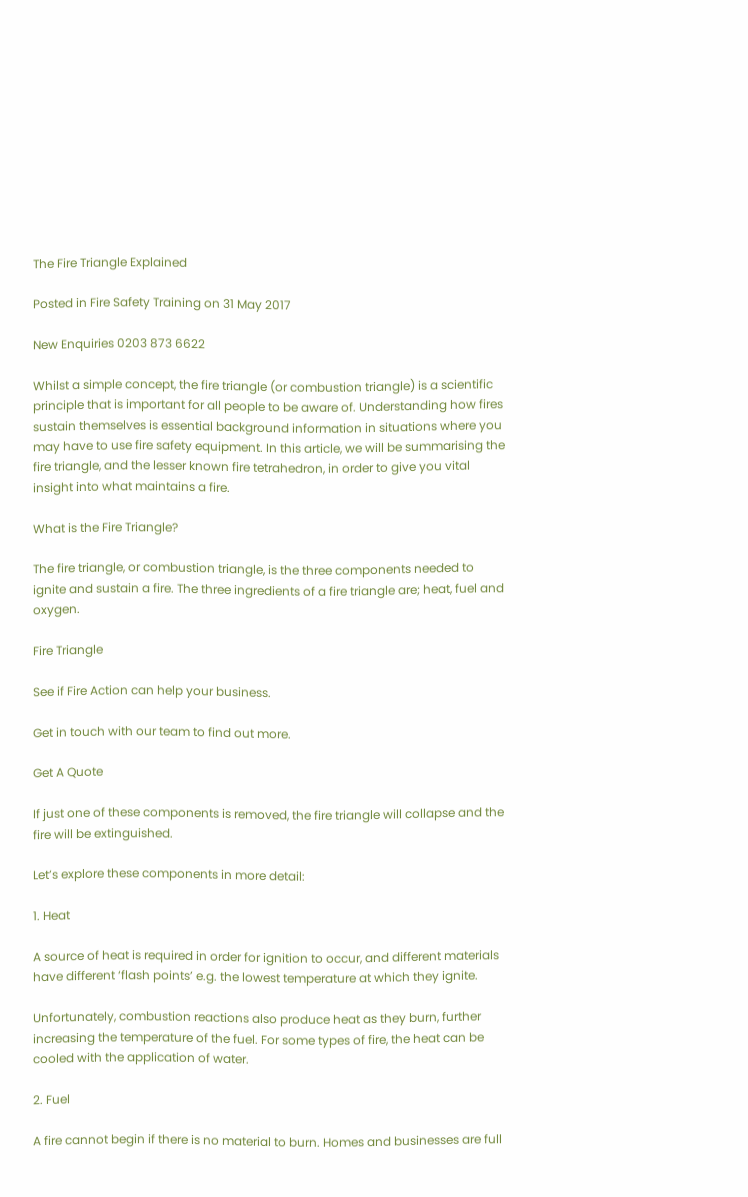The Fire Triangle Explained

Posted in Fire Safety Training on 31 May 2017

New Enquiries 0203 873 6622

Whilst a simple concept, the fire triangle (or combustion triangle) is a scientific principle that is important for all people to be aware of. Understanding how fires sustain themselves is essential background information in situations where you may have to use fire safety equipment. In this article, we will be summarising the fire triangle, and the lesser known fire tetrahedron, in order to give you vital insight into what maintains a fire.

What is the Fire Triangle?

The fire triangle, or combustion triangle, is the three components needed to ignite and sustain a fire. The three ingredients of a fire triangle are; heat, fuel and oxygen.

Fire Triangle

See if Fire Action can help your business.

Get in touch with our team to find out more.

Get A Quote

If just one of these components is removed, the fire triangle will collapse and the fire will be extinguished.

Let’s explore these components in more detail:

1. Heat

A source of heat is required in order for ignition to occur, and different materials have different ‘flash points’ e.g. the lowest temperature at which they ignite.

Unfortunately, combustion reactions also produce heat as they burn, further increasing the temperature of the fuel. For some types of fire, the heat can be cooled with the application of water.

2. Fuel

A fire cannot begin if there is no material to burn. Homes and businesses are full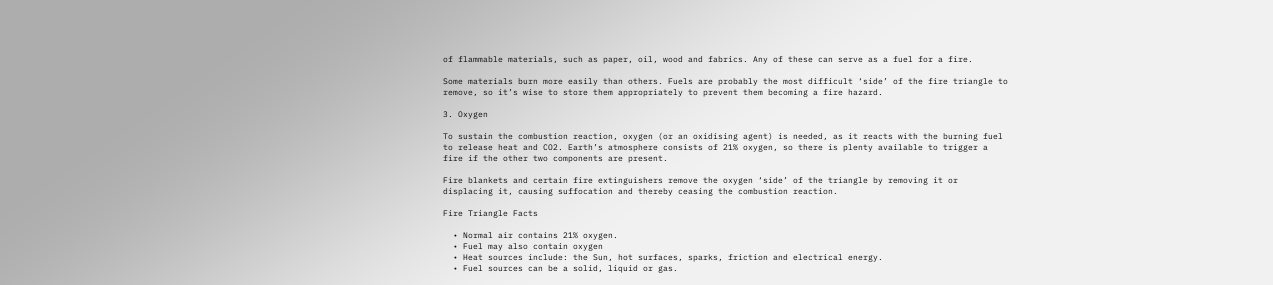of flammable materials, such as paper, oil, wood and fabrics. Any of these can serve as a fuel for a fire.

Some materials burn more easily than others. Fuels are probably the most difficult ‘side’ of the fire triangle to remove, so it’s wise to store them appropriately to prevent them becoming a fire hazard.

3. Oxygen

To sustain the combustion reaction, oxygen (or an oxidising agent) is needed, as it reacts with the burning fuel to release heat and CO2. Earth’s atmosphere consists of 21% oxygen, so there is plenty available to trigger a fire if the other two components are present.

Fire blankets and certain fire extinguishers remove the oxygen ‘side’ of the triangle by removing it or displacing it, causing suffocation and thereby ceasing the combustion reaction.

Fire Triangle Facts

  • Normal air contains 21% oxygen.
  • Fuel may also contain oxygen
  • Heat sources include: the Sun, hot surfaces, sparks, friction and electrical energy.
  • Fuel sources can be a solid, liquid or gas.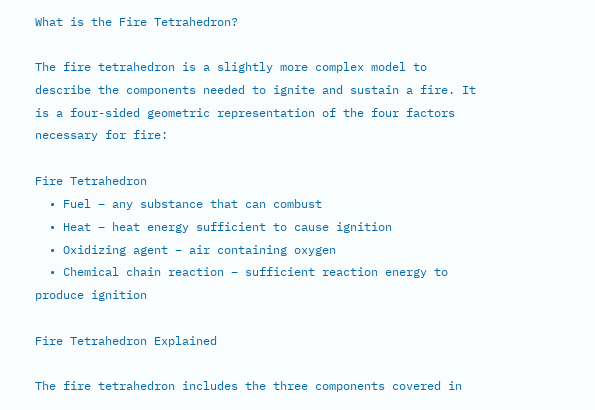What is the Fire Tetrahedron?

The fire tetrahedron is a slightly more complex model to describe the components needed to ignite and sustain a fire. It is a four-sided geometric representation of the four factors necessary for fire:

Fire Tetrahedron
  • Fuel – any substance that can combust
  • Heat – heat energy sufficient to cause ignition
  • Oxidizing agent – air containing oxygen
  • Chemical chain reaction – sufficient reaction energy to produce ignition

Fire Tetrahedron Explained

The fire tetrahedron includes the three components covered in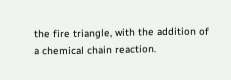the fire triangle, with the addition of a chemical chain reaction.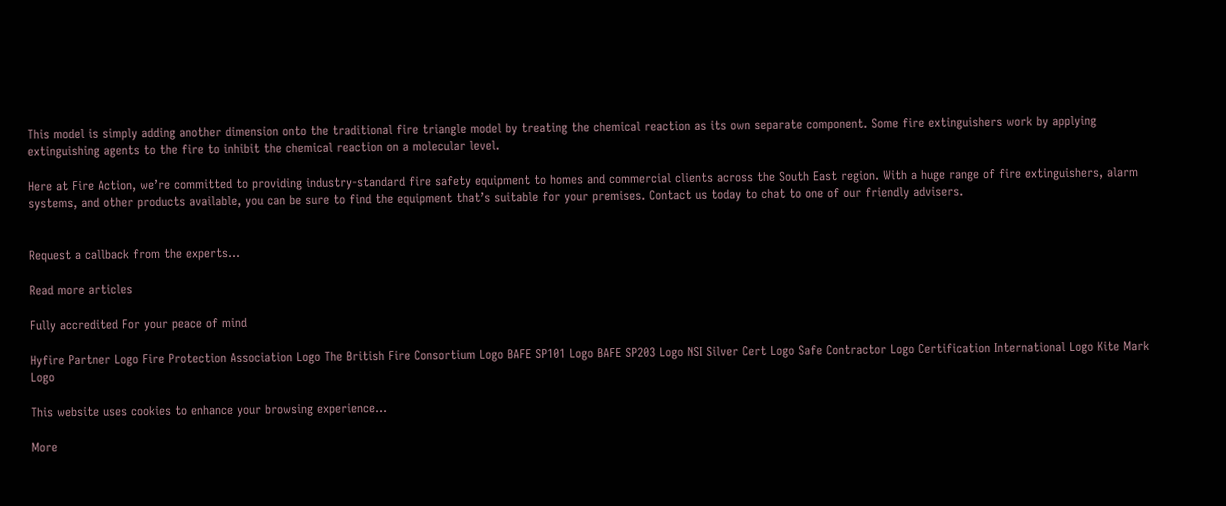This model is simply adding another dimension onto the traditional fire triangle model by treating the chemical reaction as its own separate component. Some fire extinguishers work by applying extinguishing agents to the fire to inhibit the chemical reaction on a molecular level.

Here at Fire Action, we’re committed to providing industry-standard fire safety equipment to homes and commercial clients across the South East region. With a huge range of fire extinguishers, alarm systems, and other products available, you can be sure to find the equipment that’s suitable for your premises. Contact us today to chat to one of our friendly advisers.


Request a callback from the experts…

Read more articles

Fully accredited For your peace of mind

Hyfire Partner Logo Fire Protection Association Logo The British Fire Consortium Logo BAFE SP101 Logo BAFE SP203 Logo NSI Silver Cert Logo Safe Contractor Logo Certification International Logo Kite Mark Logo

This website uses cookies to enhance your browsing experience...

More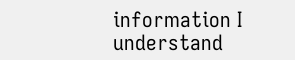information I understand